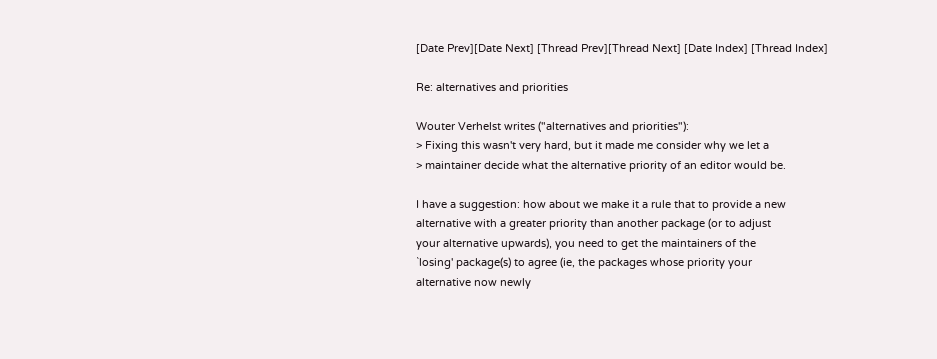[Date Prev][Date Next] [Thread Prev][Thread Next] [Date Index] [Thread Index]

Re: alternatives and priorities

Wouter Verhelst writes ("alternatives and priorities"):
> Fixing this wasn't very hard, but it made me consider why we let a
> maintainer decide what the alternative priority of an editor would be.

I have a suggestion: how about we make it a rule that to provide a new
alternative with a greater priority than another package (or to adjust
your alternative upwards), you need to get the maintainers of the
`losing' package(s) to agree (ie, the packages whose priority your
alternative now newly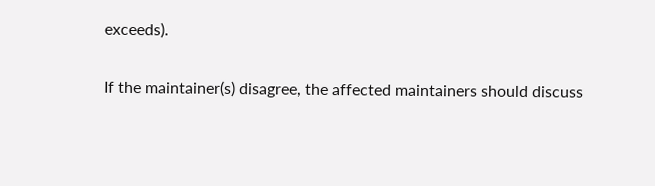exceeds).

If the maintainer(s) disagree, the affected maintainers should discuss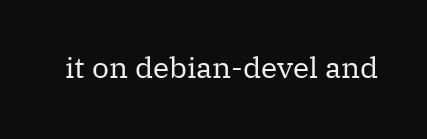it on debian-devel and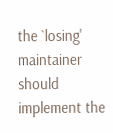the `losing' maintainer should implement the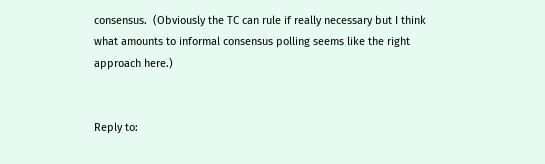consensus.  (Obviously the TC can rule if really necessary but I think
what amounts to informal consensus polling seems like the right
approach here.)


Reply to: